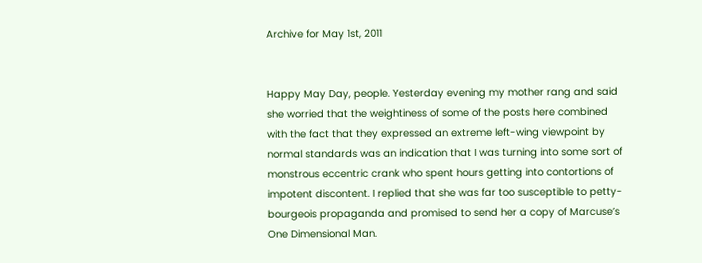Archive for May 1st, 2011


Happy May Day, people. Yesterday evening my mother rang and said she worried that the weightiness of some of the posts here combined with the fact that they expressed an extreme left-wing viewpoint by normal standards was an indication that I was turning into some sort of monstrous eccentric crank who spent hours getting into contortions of impotent discontent. I replied that she was far too susceptible to petty-bourgeois propaganda and promised to send her a copy of Marcuse’s One Dimensional Man.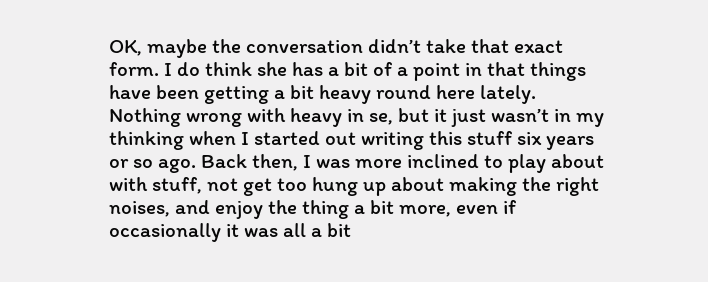OK, maybe the conversation didn’t take that exact form. I do think she has a bit of a point in that things have been getting a bit heavy round here lately. Nothing wrong with heavy in se, but it just wasn’t in my thinking when I started out writing this stuff six years or so ago. Back then, I was more inclined to play about with stuff, not get too hung up about making the right noises, and enjoy the thing a bit more, even if occasionally it was all a bit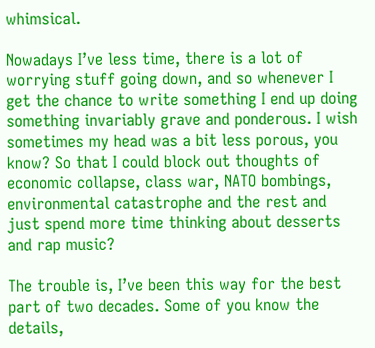whimsical.

Nowadays I’ve less time, there is a lot of worrying stuff going down, and so whenever I get the chance to write something I end up doing something invariably grave and ponderous. I wish sometimes my head was a bit less porous, you know? So that I could block out thoughts of economic collapse, class war, NATO bombings, environmental catastrophe and the rest and just spend more time thinking about desserts and rap music?

The trouble is, I’ve been this way for the best part of two decades. Some of you know the details,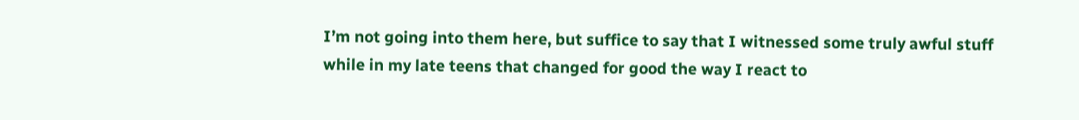I’m not going into them here, but suffice to say that I witnessed some truly awful stuff while in my late teens that changed for good the way I react to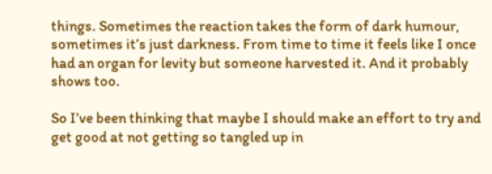things. Sometimes the reaction takes the form of dark humour, sometimes it’s just darkness. From time to time it feels like I once had an organ for levity but someone harvested it. And it probably shows too.

So I’ve been thinking that maybe I should make an effort to try and get good at not getting so tangled up in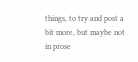things, to try and post a bit more, but maybe not in prose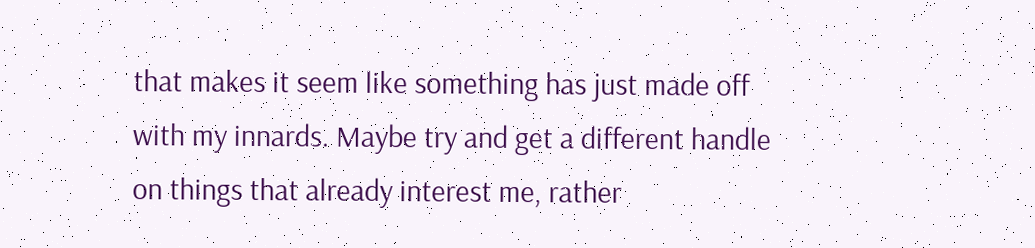that makes it seem like something has just made off with my innards. Maybe try and get a different handle on things that already interest me, rather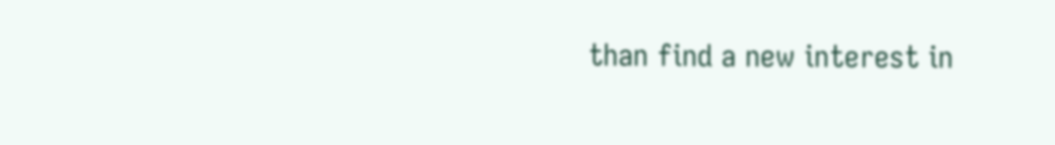than find a new interest in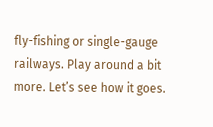fly-fishing or single-gauge railways. Play around a bit more. Let’s see how it goes.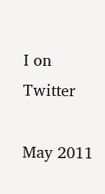I on Twitter

May 2011